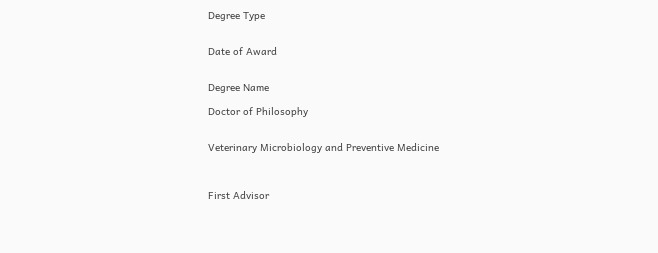Degree Type


Date of Award


Degree Name

Doctor of Philosophy


Veterinary Microbiology and Preventive Medicine



First Advisor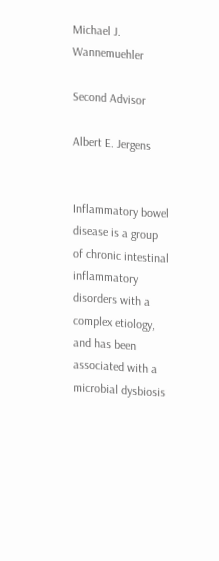Michael J. Wannemuehler

Second Advisor

Albert E. Jergens


Inflammatory bowel disease is a group of chronic intestinal inflammatory disorders with a complex etiology, and has been associated with a microbial dysbiosis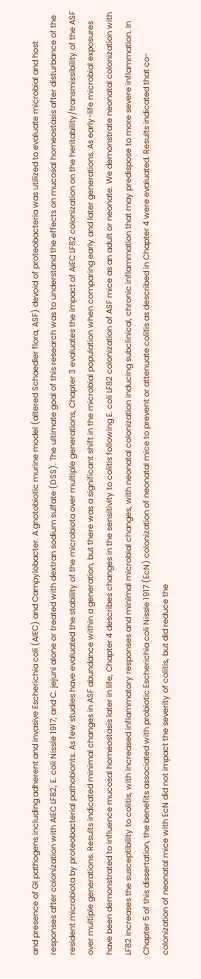and presence of GI pathogens including adherent and invasive Escherichia coli (AIEC) and Campylobacter. A gnotobiotic murine model (altered Schaedler flora, ASF) devoid of proteobacteria was utilized to evaluate microbial and host responses after colonization with AIEC LF82, E. coli Nissle 1917, and C. jejuni alone or treated with dextran sodium sulfate (DSS). The ultimate goal of this research was to understand the effects on mucosal homeostasis after disturbance of the resident microbiota by proteobacterial pathobionts. As few studies have evaluated the stability of the microbiota over multiple generations, Chapter 3 evaluates the impact of AIEC LF82 colonization on the heritability/transmissibility of the ASF over multiple generations. Results indicated minimal changes in ASF abundance within a generation, but there was a significant shift in the microbial population when comparing early and later generations. As early-life microbial exposures have been demonstrated to influence mucosal homeostasis later in life, Chapter 4 describes changes in the sensitivity to colitis following E. coli LF82 colonization of ASF mice as an adult or neonate. We demonstrate neonatal colonization with LF82 increases the susceptibility to colitis, with increased inflammatory responses and minimal microbial changes, with neonatal colonization inducing subclinical, chronic inflammation that may predispose to more severe inflammation. In Chapter 5 of this dissertation, the benefits associated with probiotic Escherichia coli Nissle 1917 (EcN) colonization of neonatal mice to prevent or attenuate colitis as described in Chapter 4 were evaluated. Results indicated that co-colonization of neonatal mice with EcN did not impact the severity of colitis, but did reduce the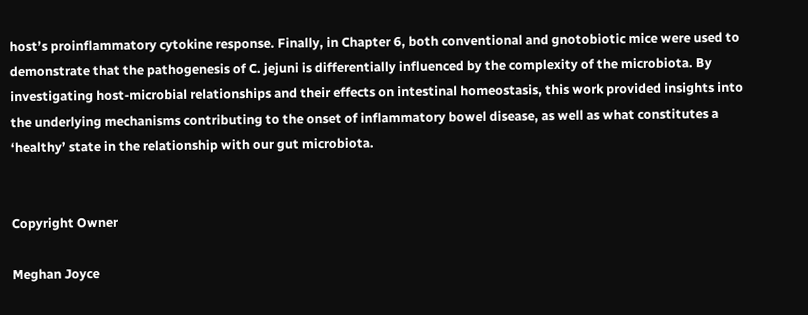host’s proinflammatory cytokine response. Finally, in Chapter 6, both conventional and gnotobiotic mice were used to demonstrate that the pathogenesis of C. jejuni is differentially influenced by the complexity of the microbiota. By investigating host-microbial relationships and their effects on intestinal homeostasis, this work provided insights into the underlying mechanisms contributing to the onset of inflammatory bowel disease, as well as what constitutes a ‘healthy’ state in the relationship with our gut microbiota.


Copyright Owner

Meghan Joyce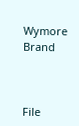Wymore Brand



File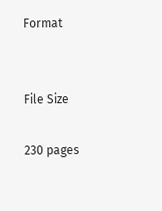Format


File Size

230 pages